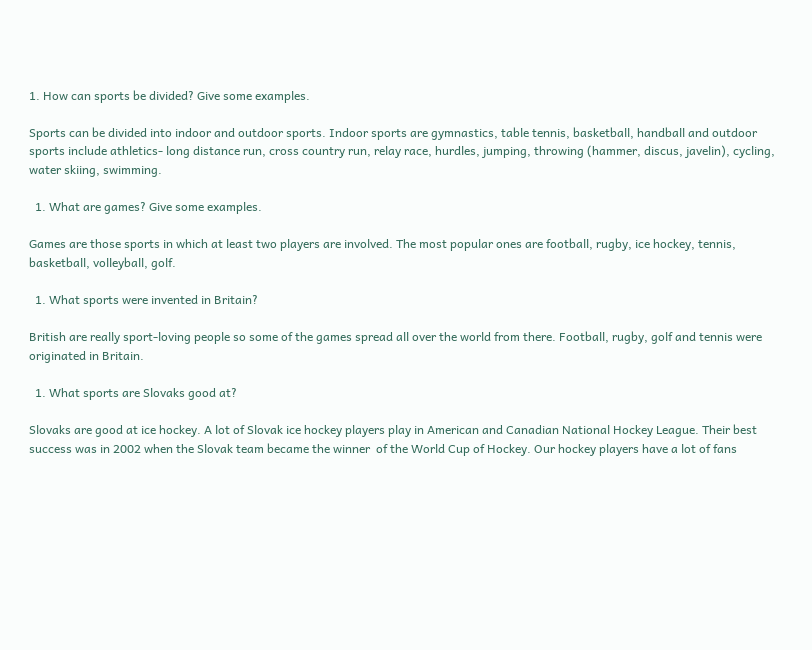1. How can sports be divided? Give some examples.

Sports can be divided into indoor and outdoor sports. Indoor sports are gymnastics, table tennis, basketball, handball and outdoor sports include athletics- long distance run, cross country run, relay race, hurdles, jumping, throwing (hammer, discus, javelin), cycling, water skiing, swimming.

  1. What are games? Give some examples.

Games are those sports in which at least two players are involved. The most popular ones are football, rugby, ice hockey, tennis, basketball, volleyball, golf.

  1. What sports were invented in Britain?

British are really sport-loving people so some of the games spread all over the world from there. Football, rugby, golf and tennis were originated in Britain.

  1. What sports are Slovaks good at?

Slovaks are good at ice hockey. A lot of Slovak ice hockey players play in American and Canadian National Hockey League. Their best success was in 2002 when the Slovak team became the winner  of the World Cup of Hockey. Our hockey players have a lot of fans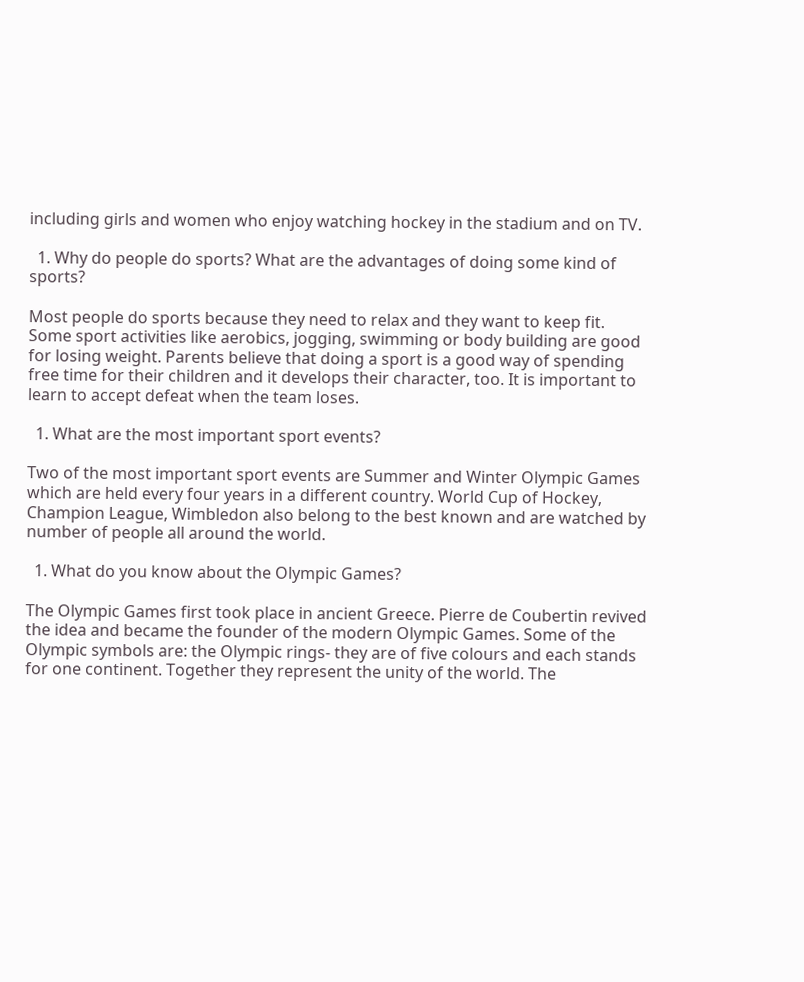including girls and women who enjoy watching hockey in the stadium and on TV.

  1. Why do people do sports? What are the advantages of doing some kind of sports?

Most people do sports because they need to relax and they want to keep fit. Some sport activities like aerobics, jogging, swimming or body building are good for losing weight. Parents believe that doing a sport is a good way of spending free time for their children and it develops their character, too. It is important to learn to accept defeat when the team loses.

  1. What are the most important sport events?

Two of the most important sport events are Summer and Winter Olympic Games which are held every four years in a different country. World Cup of Hockey, Champion League, Wimbledon also belong to the best known and are watched by number of people all around the world.

  1. What do you know about the Olympic Games?

The Olympic Games first took place in ancient Greece. Pierre de Coubertin revived the idea and became the founder of the modern Olympic Games. Some of the Olympic symbols are: the Olympic rings- they are of five colours and each stands for one continent. Together they represent the unity of the world. The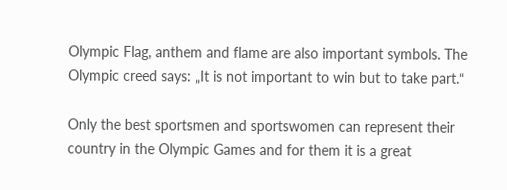Olympic Flag, anthem and flame are also important symbols. The Olympic creed says: „It is not important to win but to take part.“

Only the best sportsmen and sportswomen can represent their country in the Olympic Games and for them it is a great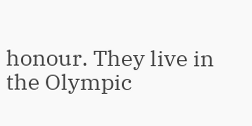honour. They live in the Olympic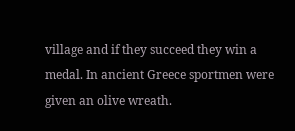village and if they succeed they win a medal. In ancient Greece sportmen were given an olive wreath.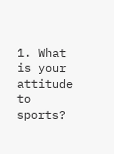1. What is your attitude to sports?